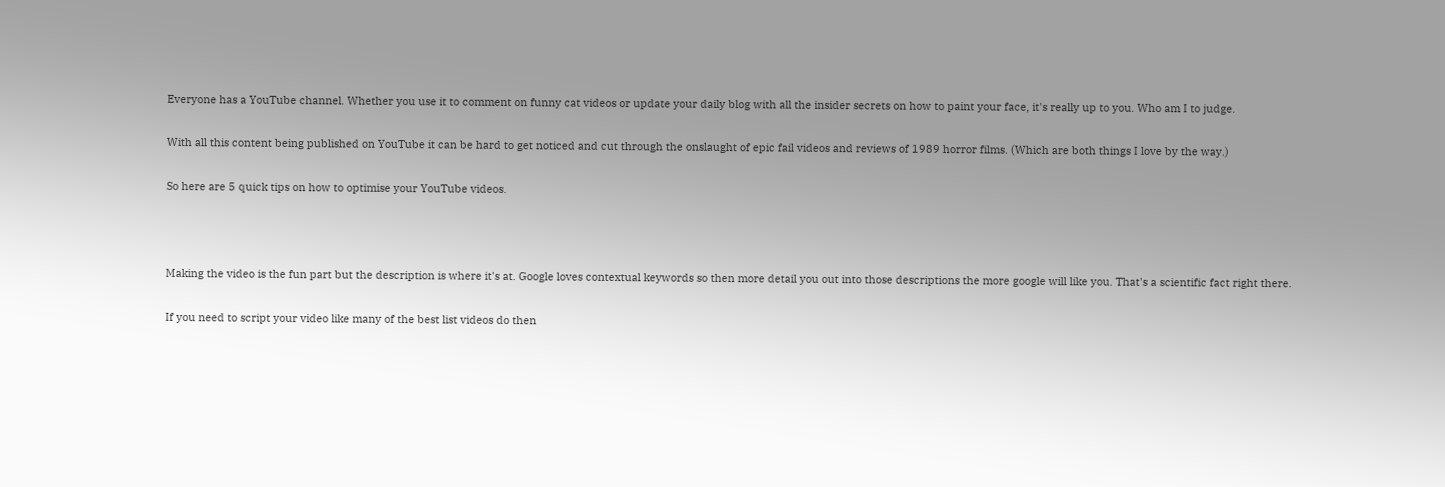Everyone has a YouTube channel. Whether you use it to comment on funny cat videos or update your daily blog with all the insider secrets on how to paint your face, it's really up to you. Who am I to judge.

With all this content being published on YouTube it can be hard to get noticed and cut through the onslaught of epic fail videos and reviews of 1989 horror films. (Which are both things I love by the way.)

So here are 5 quick tips on how to optimise your YouTube videos.



Making the video is the fun part but the description is where it's at. Google loves contextual keywords so then more detail you out into those descriptions the more google will like you. That's a scientific fact right there.

If you need to script your video like many of the best list videos do then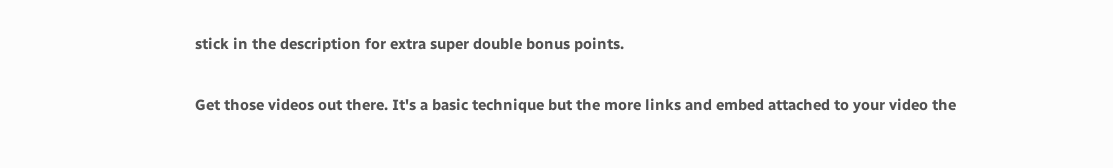stick in the description for extra super double bonus points.

Get those videos out there. It's a basic technique but the more links and embed attached to your video the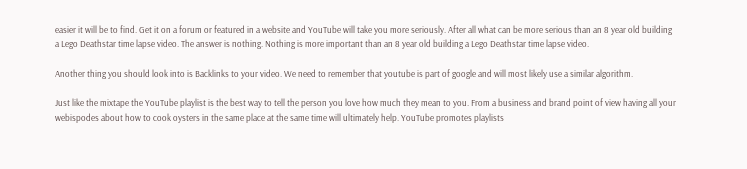easier it will be to find. Get it on a forum or featured in a website and YouTube will take you more seriously. After all what can be more serious than an 8 year old building a Lego Deathstar time lapse video. The answer is nothing. Nothing is more important than an 8 year old building a Lego Deathstar time lapse video.

Another thing you should look into is Backlinks to your video. We need to remember that youtube is part of google and will most likely use a similar algorithm.

Just like the mixtape the YouTube playlist is the best way to tell the person you love how much they mean to you. From a business and brand point of view having all your webispodes about how to cook oysters in the same place at the same time will ultimately help. YouTube promotes playlists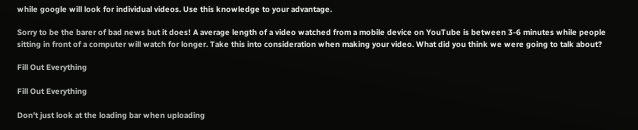while google will look for individual videos. Use this knowledge to your advantage.

Sorry to be the barer of bad news but it does! A average length of a video watched from a mobile device on YouTube is between 3-6 minutes while people sitting in front of a computer will watch for longer. Take this into consideration when making your video. What did you think we were going to talk about?

Fill Out Everything

Fill Out Everything

Don't just look at the loading bar when uploading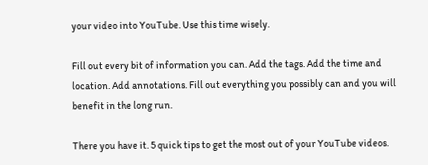your video into YouTube. Use this time wisely.

Fill out every bit of information you can. Add the tags. Add the time and location. Add annotations. Fill out everything you possibly can and you will benefit in the long run.

There you have it. 5 quick tips to get the most out of your YouTube videos.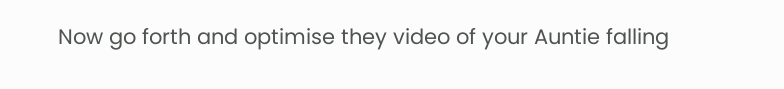Now go forth and optimise they video of your Auntie falling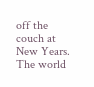off the couch at New Years. The world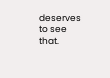deserves to see that.